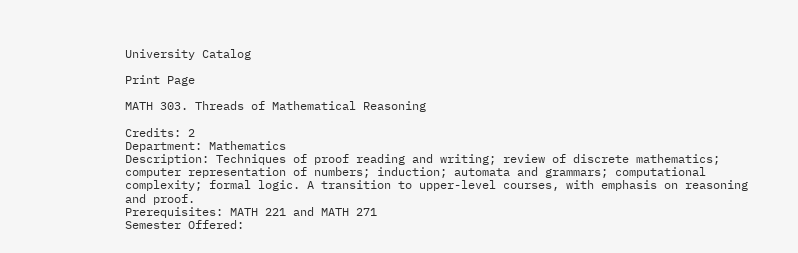University Catalog

Print Page

MATH 303. Threads of Mathematical Reasoning

Credits: 2
Department: Mathematics
Description: Techniques of proof reading and writing; review of discrete mathematics; computer representation of numbers; induction; automata and grammars; computational complexity; formal logic. A transition to upper-level courses, with emphasis on reasoning and proof.
Prerequisites: MATH 221 and MATH 271
Semester Offered: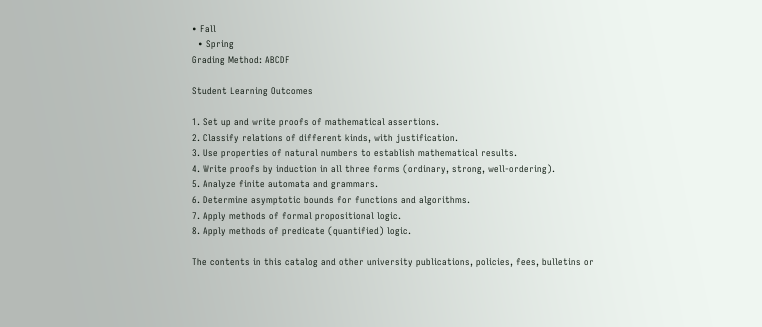• Fall
  • Spring
Grading Method: ABCDF

Student Learning Outcomes

1. Set up and write proofs of mathematical assertions.
2. Classify relations of different kinds, with justification.
3. Use properties of natural numbers to establish mathematical results.
4. Write proofs by induction in all three forms (ordinary, strong, well-ordering).
5. Analyze finite automata and grammars.
6. Determine asymptotic bounds for functions and algorithms.
7. Apply methods of formal propositional logic.
8. Apply methods of predicate (quantified) logic.

The contents in this catalog and other university publications, policies, fees, bulletins or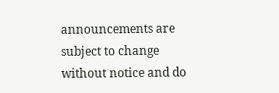announcements are subject to change without notice and do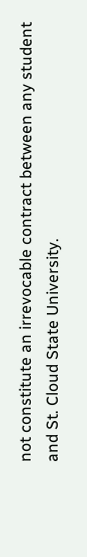not constitute an irrevocable contract between any student and St. Cloud State University.